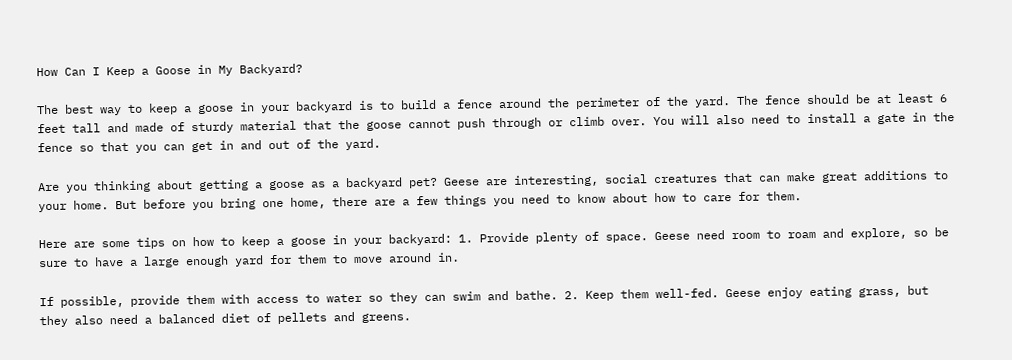How Can I Keep a Goose in My Backyard?

The best way to keep a goose in your backyard is to build a fence around the perimeter of the yard. The fence should be at least 6 feet tall and made of sturdy material that the goose cannot push through or climb over. You will also need to install a gate in the fence so that you can get in and out of the yard.

Are you thinking about getting a goose as a backyard pet? Geese are interesting, social creatures that can make great additions to your home. But before you bring one home, there are a few things you need to know about how to care for them.

Here are some tips on how to keep a goose in your backyard: 1. Provide plenty of space. Geese need room to roam and explore, so be sure to have a large enough yard for them to move around in.

If possible, provide them with access to water so they can swim and bathe. 2. Keep them well-fed. Geese enjoy eating grass, but they also need a balanced diet of pellets and greens.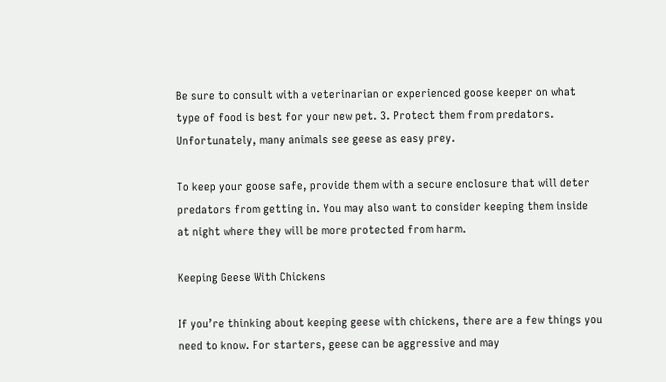Be sure to consult with a veterinarian or experienced goose keeper on what type of food is best for your new pet. 3. Protect them from predators. Unfortunately, many animals see geese as easy prey.

To keep your goose safe, provide them with a secure enclosure that will deter predators from getting in. You may also want to consider keeping them inside at night where they will be more protected from harm.

Keeping Geese With Chickens

If you’re thinking about keeping geese with chickens, there are a few things you need to know. For starters, geese can be aggressive and may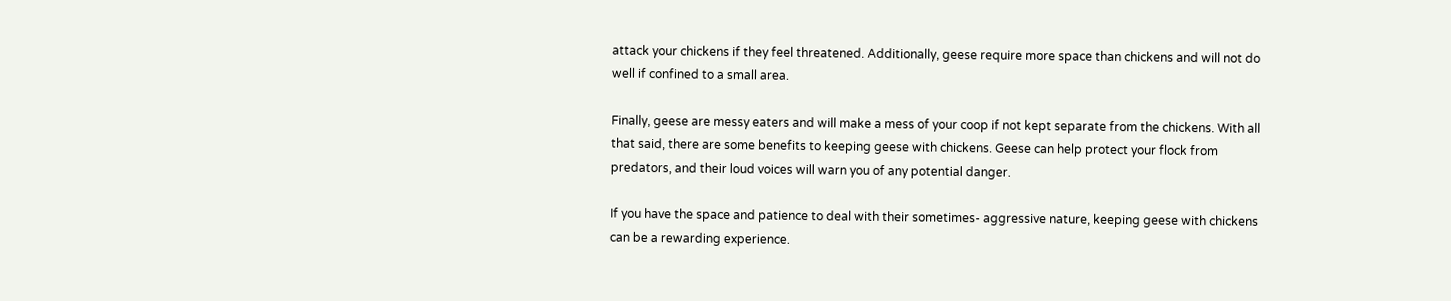attack your chickens if they feel threatened. Additionally, geese require more space than chickens and will not do well if confined to a small area.

Finally, geese are messy eaters and will make a mess of your coop if not kept separate from the chickens. With all that said, there are some benefits to keeping geese with chickens. Geese can help protect your flock from predators, and their loud voices will warn you of any potential danger.

If you have the space and patience to deal with their sometimes- aggressive nature, keeping geese with chickens can be a rewarding experience.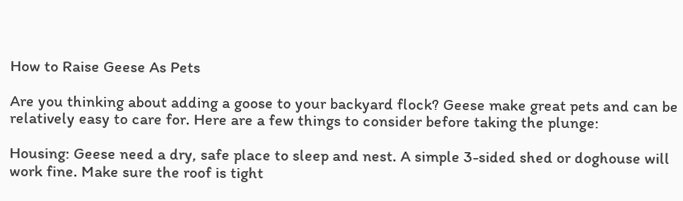How to Raise Geese As Pets

Are you thinking about adding a goose to your backyard flock? Geese make great pets and can be relatively easy to care for. Here are a few things to consider before taking the plunge:

Housing: Geese need a dry, safe place to sleep and nest. A simple 3-sided shed or doghouse will work fine. Make sure the roof is tight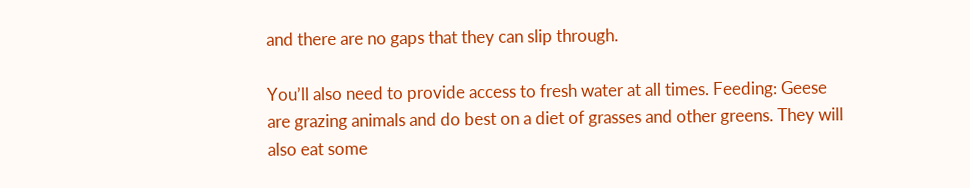and there are no gaps that they can slip through.

You’ll also need to provide access to fresh water at all times. Feeding: Geese are grazing animals and do best on a diet of grasses and other greens. They will also eat some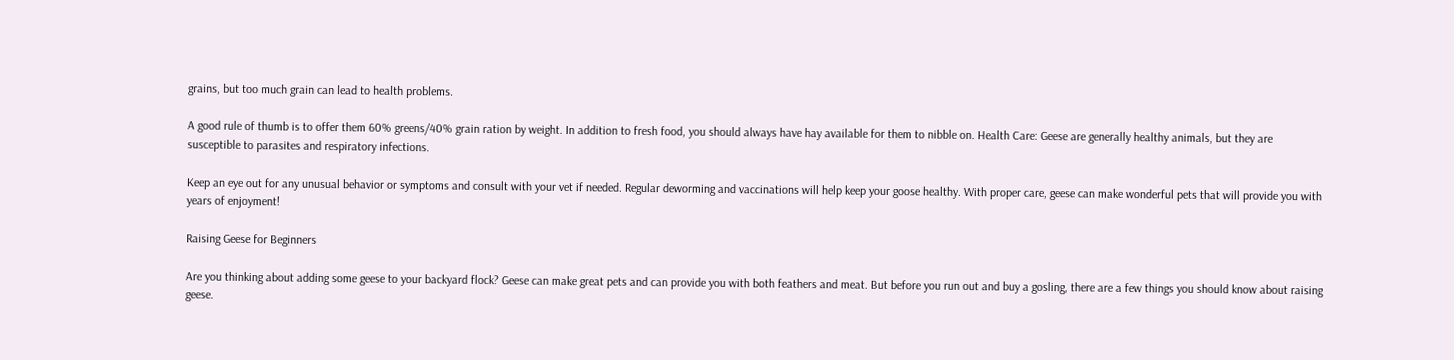grains, but too much grain can lead to health problems.

A good rule of thumb is to offer them 60% greens/40% grain ration by weight. In addition to fresh food, you should always have hay available for them to nibble on. Health Care: Geese are generally healthy animals, but they are susceptible to parasites and respiratory infections.

Keep an eye out for any unusual behavior or symptoms and consult with your vet if needed. Regular deworming and vaccinations will help keep your goose healthy. With proper care, geese can make wonderful pets that will provide you with years of enjoyment!

Raising Geese for Beginners

Are you thinking about adding some geese to your backyard flock? Geese can make great pets and can provide you with both feathers and meat. But before you run out and buy a gosling, there are a few things you should know about raising geese.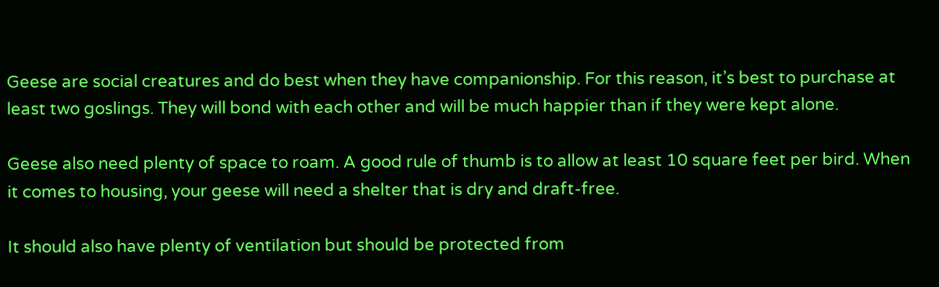Geese are social creatures and do best when they have companionship. For this reason, it’s best to purchase at least two goslings. They will bond with each other and will be much happier than if they were kept alone.

Geese also need plenty of space to roam. A good rule of thumb is to allow at least 10 square feet per bird. When it comes to housing, your geese will need a shelter that is dry and draft-free.

It should also have plenty of ventilation but should be protected from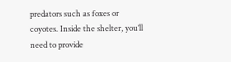predators such as foxes or coyotes. Inside the shelter, you’ll need to provide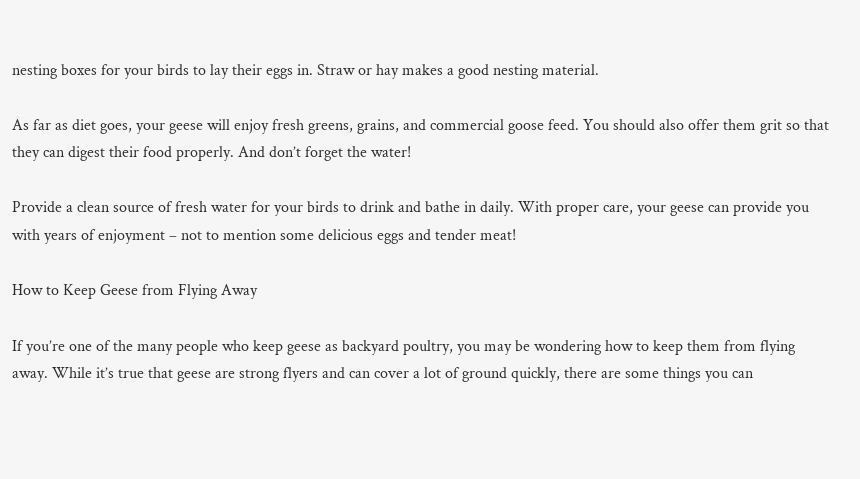nesting boxes for your birds to lay their eggs in. Straw or hay makes a good nesting material.

As far as diet goes, your geese will enjoy fresh greens, grains, and commercial goose feed. You should also offer them grit so that they can digest their food properly. And don’t forget the water!

Provide a clean source of fresh water for your birds to drink and bathe in daily. With proper care, your geese can provide you with years of enjoyment – not to mention some delicious eggs and tender meat!

How to Keep Geese from Flying Away

If you’re one of the many people who keep geese as backyard poultry, you may be wondering how to keep them from flying away. While it’s true that geese are strong flyers and can cover a lot of ground quickly, there are some things you can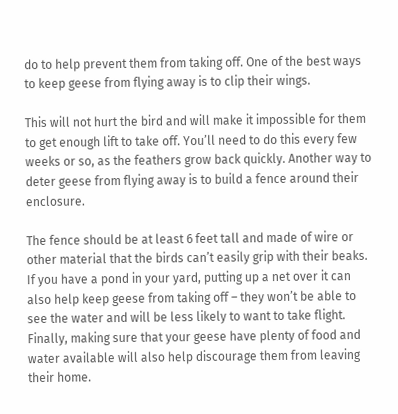do to help prevent them from taking off. One of the best ways to keep geese from flying away is to clip their wings.

This will not hurt the bird and will make it impossible for them to get enough lift to take off. You’ll need to do this every few weeks or so, as the feathers grow back quickly. Another way to deter geese from flying away is to build a fence around their enclosure.

The fence should be at least 6 feet tall and made of wire or other material that the birds can’t easily grip with their beaks. If you have a pond in your yard, putting up a net over it can also help keep geese from taking off – they won’t be able to see the water and will be less likely to want to take flight. Finally, making sure that your geese have plenty of food and water available will also help discourage them from leaving their home.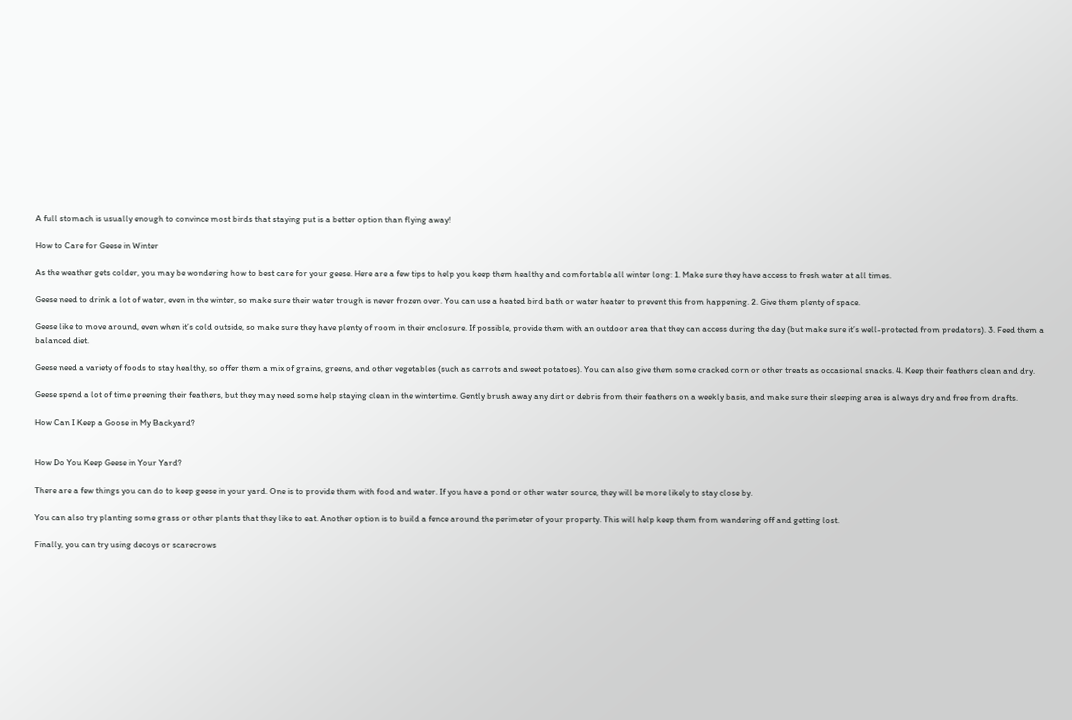A full stomach is usually enough to convince most birds that staying put is a better option than flying away!

How to Care for Geese in Winter

As the weather gets colder, you may be wondering how to best care for your geese. Here are a few tips to help you keep them healthy and comfortable all winter long: 1. Make sure they have access to fresh water at all times.

Geese need to drink a lot of water, even in the winter, so make sure their water trough is never frozen over. You can use a heated bird bath or water heater to prevent this from happening. 2. Give them plenty of space.

Geese like to move around, even when it’s cold outside, so make sure they have plenty of room in their enclosure. If possible, provide them with an outdoor area that they can access during the day (but make sure it’s well-protected from predators). 3. Feed them a balanced diet.

Geese need a variety of foods to stay healthy, so offer them a mix of grains, greens, and other vegetables (such as carrots and sweet potatoes). You can also give them some cracked corn or other treats as occasional snacks. 4. Keep their feathers clean and dry.

Geese spend a lot of time preening their feathers, but they may need some help staying clean in the wintertime. Gently brush away any dirt or debris from their feathers on a weekly basis, and make sure their sleeping area is always dry and free from drafts.

How Can I Keep a Goose in My Backyard?


How Do You Keep Geese in Your Yard?

There are a few things you can do to keep geese in your yard. One is to provide them with food and water. If you have a pond or other water source, they will be more likely to stay close by.

You can also try planting some grass or other plants that they like to eat. Another option is to build a fence around the perimeter of your property. This will help keep them from wandering off and getting lost.

Finally, you can try using decoys or scarecrows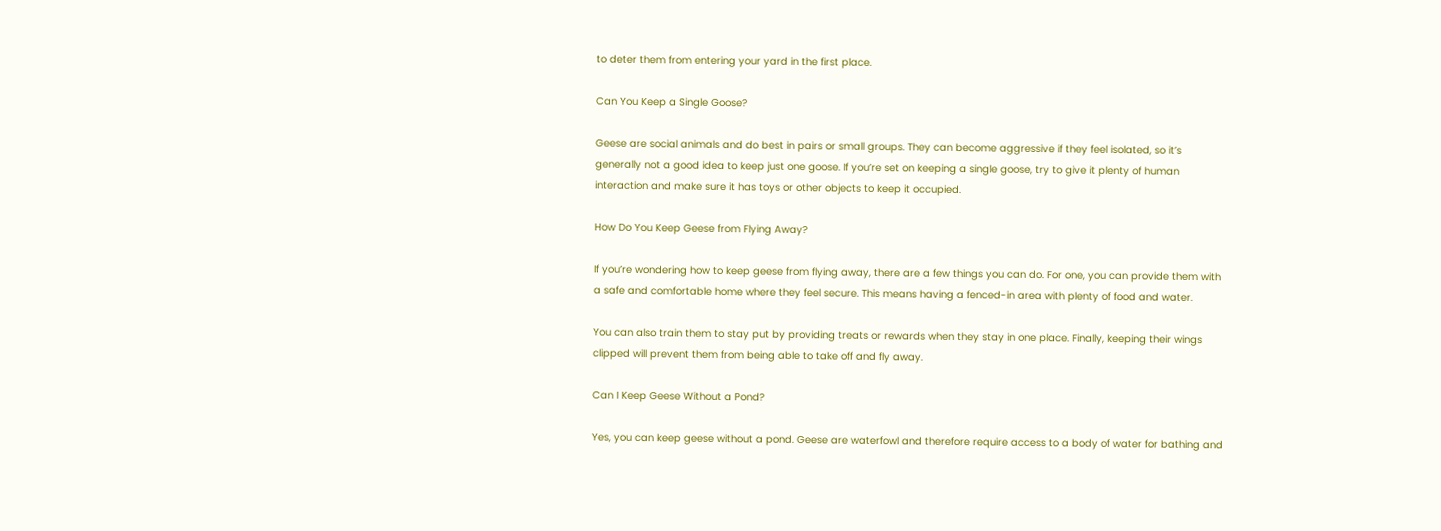to deter them from entering your yard in the first place.

Can You Keep a Single Goose?

Geese are social animals and do best in pairs or small groups. They can become aggressive if they feel isolated, so it’s generally not a good idea to keep just one goose. If you’re set on keeping a single goose, try to give it plenty of human interaction and make sure it has toys or other objects to keep it occupied.

How Do You Keep Geese from Flying Away?

If you’re wondering how to keep geese from flying away, there are a few things you can do. For one, you can provide them with a safe and comfortable home where they feel secure. This means having a fenced-in area with plenty of food and water.

You can also train them to stay put by providing treats or rewards when they stay in one place. Finally, keeping their wings clipped will prevent them from being able to take off and fly away.

Can I Keep Geese Without a Pond?

Yes, you can keep geese without a pond. Geese are waterfowl and therefore require access to a body of water for bathing and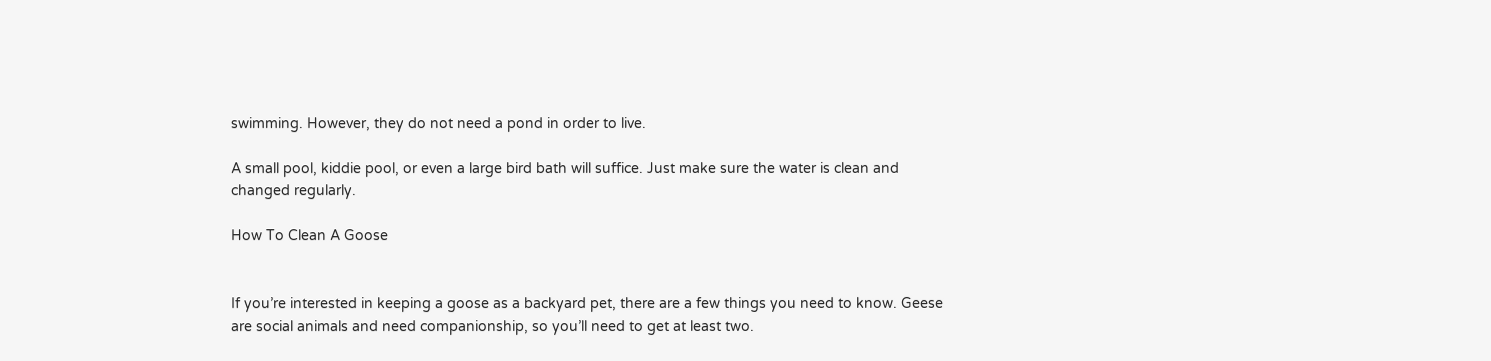swimming. However, they do not need a pond in order to live.

A small pool, kiddie pool, or even a large bird bath will suffice. Just make sure the water is clean and changed regularly.

How To Clean A Goose


If you’re interested in keeping a goose as a backyard pet, there are a few things you need to know. Geese are social animals and need companionship, so you’ll need to get at least two.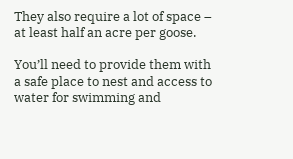They also require a lot of space – at least half an acre per goose.

You’ll need to provide them with a safe place to nest and access to water for swimming and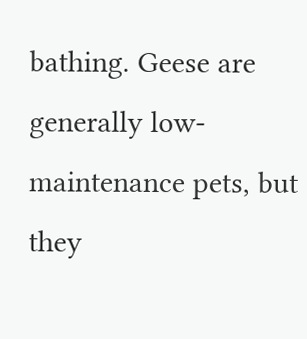bathing. Geese are generally low-maintenance pets, but they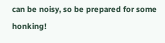can be noisy, so be prepared for some honking!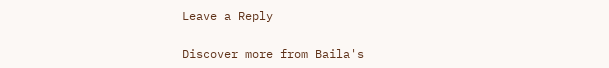Leave a Reply

Discover more from Baila's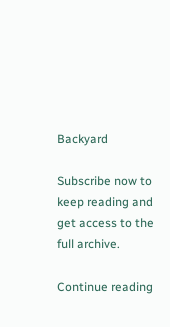Backyard

Subscribe now to keep reading and get access to the full archive.

Continue reading